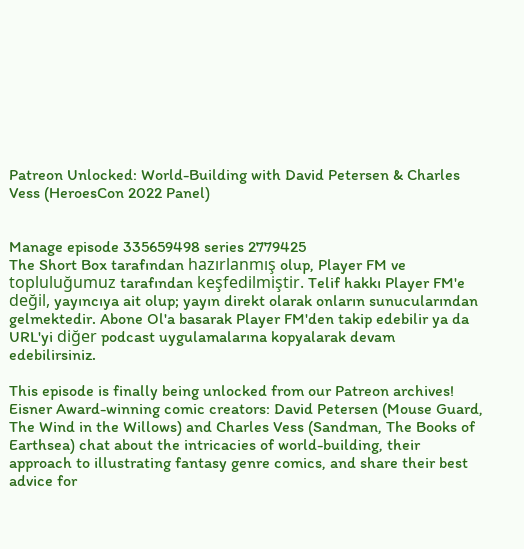Patreon Unlocked: World-Building with David Petersen & Charles Vess (HeroesCon 2022 Panel)


Manage episode 335659498 series 2779425
The Short Box tarafından hazırlanmış olup, Player FM ve topluluğumuz tarafından keşfedilmiştir. Telif hakkı Player FM'e değil, yayıncıya ait olup; yayın direkt olarak onların sunucularından gelmektedir. Abone Ol'a basarak Player FM'den takip edebilir ya da URL'yi diğer podcast uygulamalarına kopyalarak devam edebilirsiniz.

This episode is finally being unlocked from our Patreon archives!
Eisner Award-winning comic creators: David Petersen (Mouse Guard, The Wind in the Willows) and Charles Vess (Sandman, The Books of Earthsea) chat about the intricacies of world-building, their approach to illustrating fantasy genre comics, and share their best advice for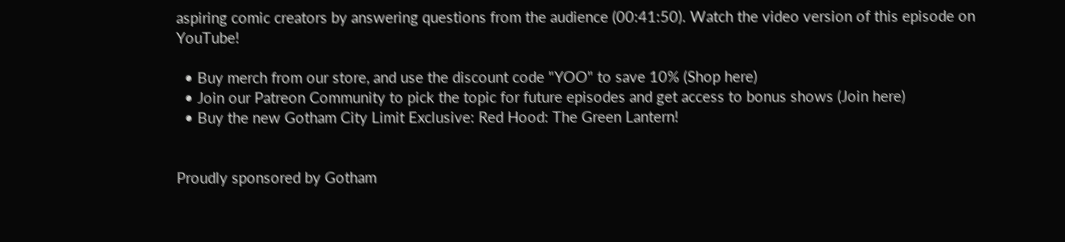aspiring comic creators by answering questions from the audience (00:41:50). Watch the video version of this episode on YouTube!

  • Buy merch from our store, and use the discount code "YOO" to save 10% (Shop here)
  • Join our Patreon Community to pick the topic for future episodes and get access to bonus shows (Join here)
  • Buy the new Gotham City Limit Exclusive: Red Hood: The Green Lantern!


Proudly sponsored by Gotham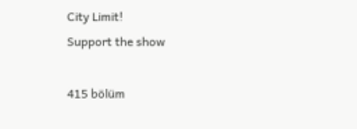City Limit!
Support the show

415 bölüm